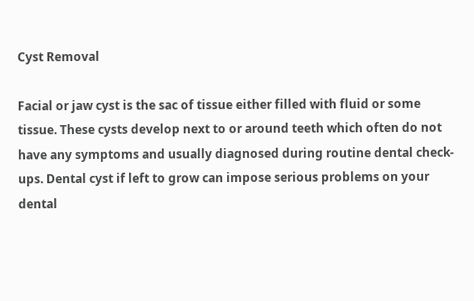Cyst Removal

Facial or jaw cyst is the sac of tissue either filled with fluid or some tissue. These cysts develop next to or around teeth which often do not have any symptoms and usually diagnosed during routine dental check-ups. Dental cyst if left to grow can impose serious problems on your dental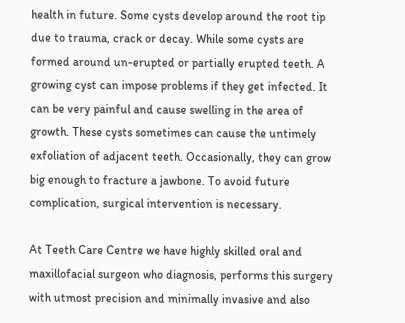health in future. Some cysts develop around the root tip due to trauma, crack or decay. While some cysts are formed around un-erupted or partially erupted teeth. A growing cyst can impose problems if they get infected. It can be very painful and cause swelling in the area of growth. These cysts sometimes can cause the untimely exfoliation of adjacent teeth. Occasionally, they can grow big enough to fracture a jawbone. To avoid future complication, surgical intervention is necessary.

At Teeth Care Centre we have highly skilled oral and maxillofacial surgeon who diagnosis, performs this surgery with utmost precision and minimally invasive and also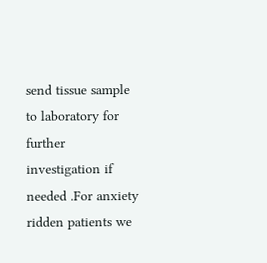send tissue sample to laboratory for further investigation if needed .For anxiety ridden patients we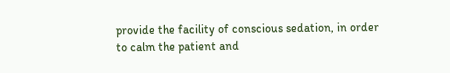provide the facility of conscious sedation, in order to calm the patient and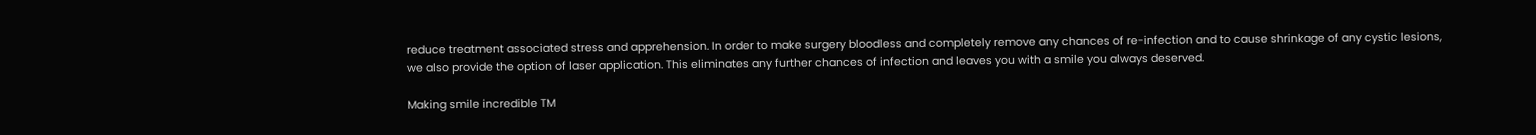reduce treatment associated stress and apprehension. In order to make surgery bloodless and completely remove any chances of re-infection and to cause shrinkage of any cystic lesions, we also provide the option of laser application. This eliminates any further chances of infection and leaves you with a smile you always deserved.

Making smile incredible TM